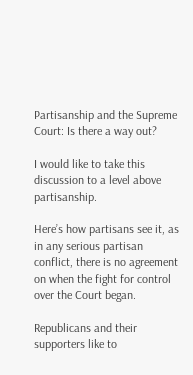Partisanship and the Supreme Court: Is there a way out?

I would like to take this discussion to a level above partisanship.

Here’s how partisans see it, as in any serious partisan conflict, there is no agreement on when the fight for control over the Court began.

Republicans and their supporters like to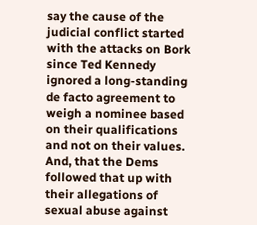say the cause of the judicial conflict started with the attacks on Bork since Ted Kennedy ignored a long-standing de facto agreement to weigh a nominee based on their qualifications and not on their values.  And, that the Dems followed that up with their allegations of sexual abuse against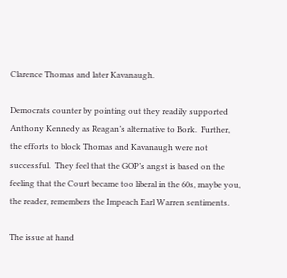Clarence Thomas and later Kavanaugh.

Democrats counter by pointing out they readily supported Anthony Kennedy as Reagan’s alternative to Bork.  Further, the efforts to block Thomas and Kavanaugh were not successful.  They feel that the GOP’s angst is based on the feeling that the Court became too liberal in the 60s, maybe you, the reader, remembers the Impeach Earl Warren sentiments.

The issue at hand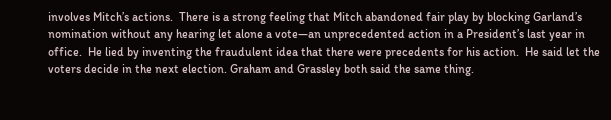involves Mitch’s actions.  There is a strong feeling that Mitch abandoned fair play by blocking Garland’s nomination without any hearing let alone a vote—an unprecedented action in a President’s last year in office.  He lied by inventing the fraudulent idea that there were precedents for his action.  He said let the voters decide in the next election. Graham and Grassley both said the same thing.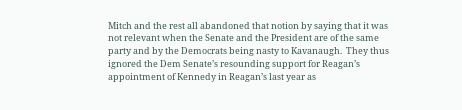Mitch and the rest all abandoned that notion by saying that it was not relevant when the Senate and the President are of the same party and by the Democrats being nasty to Kavanaugh.  They thus ignored the Dem Senate’s resounding support for Reagan’s appointment of Kennedy in Reagan’s last year as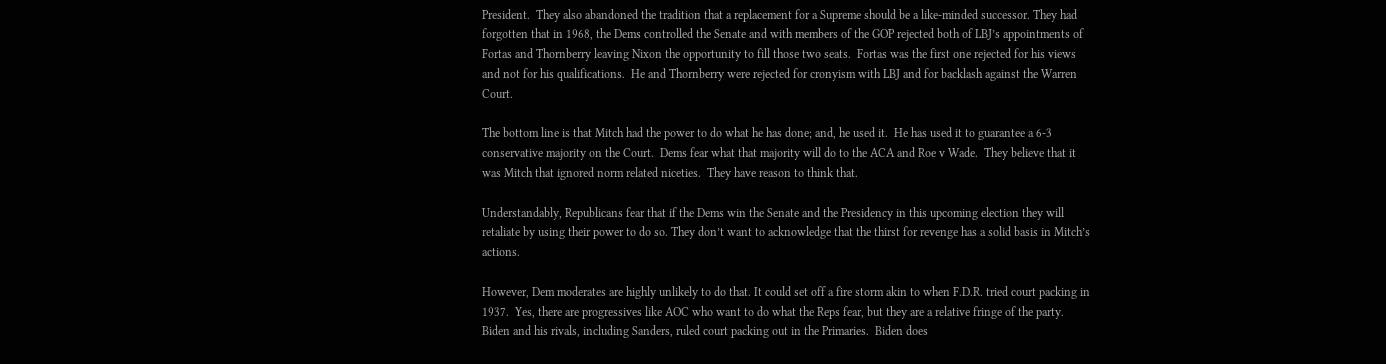President.  They also abandoned the tradition that a replacement for a Supreme should be a like-minded successor. They had forgotten that in 1968, the Dems controlled the Senate and with members of the GOP rejected both of LBJ’s appointments of Fortas and Thornberry leaving Nixon the opportunity to fill those two seats.  Fortas was the first one rejected for his views and not for his qualifications.  He and Thornberry were rejected for cronyism with LBJ and for backlash against the Warren Court.

The bottom line is that Mitch had the power to do what he has done; and, he used it.  He has used it to guarantee a 6-3 conservative majority on the Court.  Dems fear what that majority will do to the ACA and Roe v Wade.  They believe that it was Mitch that ignored norm related niceties.  They have reason to think that.

Understandably, Republicans fear that if the Dems win the Senate and the Presidency in this upcoming election they will retaliate by using their power to do so. They don’t want to acknowledge that the thirst for revenge has a solid basis in Mitch’s actions.

However, Dem moderates are highly unlikely to do that. It could set off a fire storm akin to when F.D.R. tried court packing in 1937.  Yes, there are progressives like AOC who want to do what the Reps fear, but they are a relative fringe of the party.  Biden and his rivals, including Sanders, ruled court packing out in the Primaries.  Biden does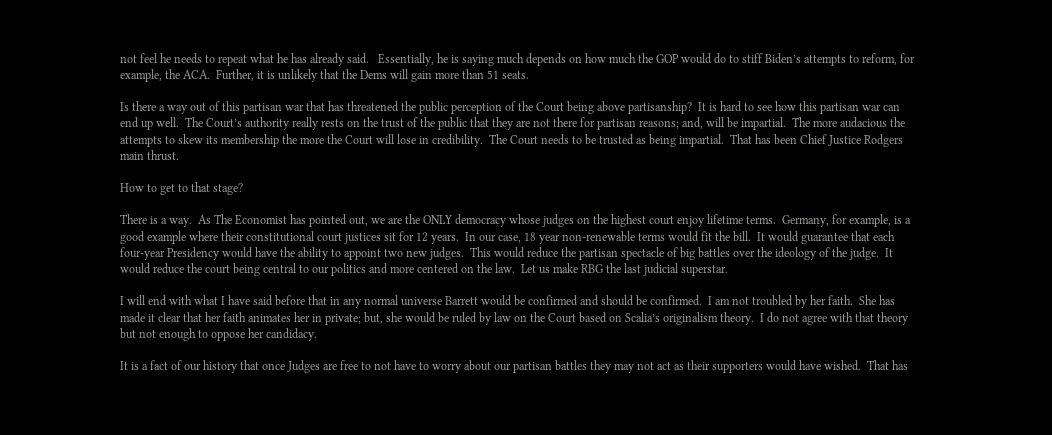not feel he needs to repeat what he has already said.   Essentially, he is saying much depends on how much the GOP would do to stiff Biden’s attempts to reform, for example, the ACA.  Further, it is unlikely that the Dems will gain more than 51 seats.

Is there a way out of this partisan war that has threatened the public perception of the Court being above partisanship?  It is hard to see how this partisan war can end up well.  The Court’s authority really rests on the trust of the public that they are not there for partisan reasons; and, will be impartial.  The more audacious the attempts to skew its membership the more the Court will lose in credibility.  The Court needs to be trusted as being impartial.  That has been Chief Justice Rodgers main thrust.

How to get to that stage?

There is a way.  As The Economist has pointed out, we are the ONLY democracy whose judges on the highest court enjoy lifetime terms.  Germany, for example, is a good example where their constitutional court justices sit for 12 years.  In our case, 18 year non-renewable terms would fit the bill.  It would guarantee that each four-year Presidency would have the ability to appoint two new judges.  This would reduce the partisan spectacle of big battles over the ideology of the judge.  It would reduce the court being central to our politics and more centered on the law.  Let us make RBG the last judicial superstar.

I will end with what I have said before that in any normal universe Barrett would be confirmed and should be confirmed.  I am not troubled by her faith.  She has made it clear that her faith animates her in private; but, she would be ruled by law on the Court based on Scalia’s originalism theory.  I do not agree with that theory but not enough to oppose her candidacy.

It is a fact of our history that once Judges are free to not have to worry about our partisan battles they may not act as their supporters would have wished.  That has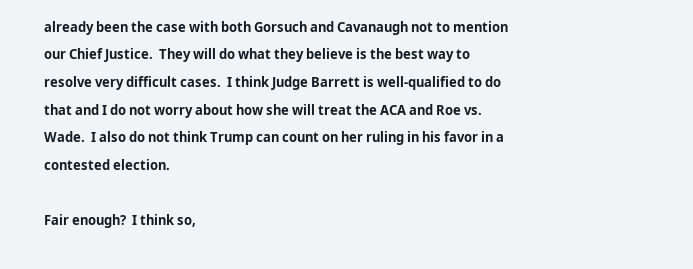already been the case with both Gorsuch and Cavanaugh not to mention our Chief Justice.  They will do what they believe is the best way to resolve very difficult cases.  I think Judge Barrett is well-qualified to do that and I do not worry about how she will treat the ACA and Roe vs. Wade.  I also do not think Trump can count on her ruling in his favor in a contested election.

Fair enough?  I think so,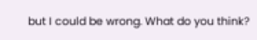but I could be wrong. What do you think?